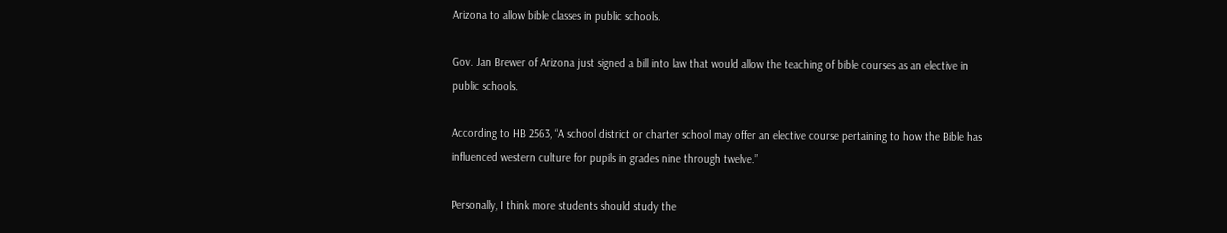Arizona to allow bible classes in public schools.

Gov. Jan Brewer of Arizona just signed a bill into law that would allow the teaching of bible courses as an elective in public schools.

According to HB 2563, “A school district or charter school may offer an elective course pertaining to how the Bible has influenced western culture for pupils in grades nine through twelve.”

Personally, I think more students should study the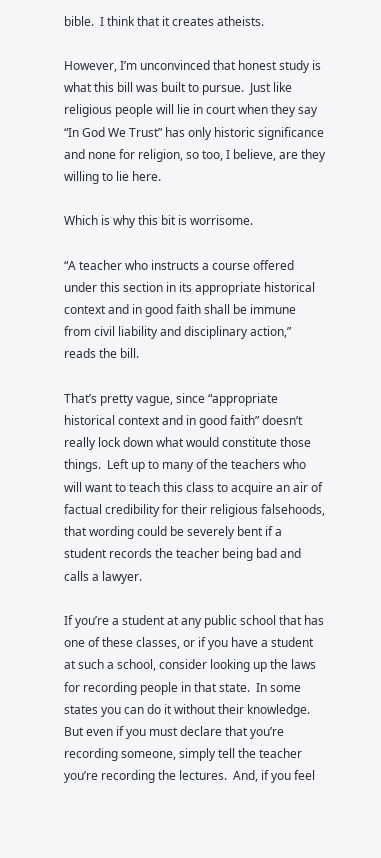bible.  I think that it creates atheists.

However, I’m unconvinced that honest study is what this bill was built to pursue.  Just like religious people will lie in court when they say “In God We Trust” has only historic significance and none for religion, so too, I believe, are they willing to lie here.

Which is why this bit is worrisome.

“A teacher who instructs a course offered under this section in its appropriate historical context and in good faith shall be immune from civil liability and disciplinary action,” reads the bill.

That’s pretty vague, since “appropriate historical context and in good faith” doesn’t really lock down what would constitute those things.  Left up to many of the teachers who will want to teach this class to acquire an air of factual credibility for their religious falsehoods, that wording could be severely bent if a student records the teacher being bad and calls a lawyer.

If you’re a student at any public school that has one of these classes, or if you have a student at such a school, consider looking up the laws for recording people in that state.  In some states you can do it without their knowledge.  But even if you must declare that you’re recording someone, simply tell the teacher you’re recording the lectures.  And, if you feel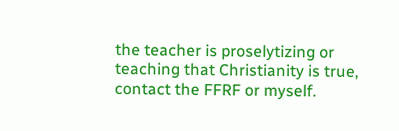the teacher is proselytizing or teaching that Christianity is true, contact the FFRF or myself.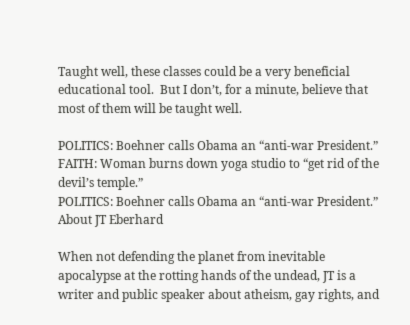Taught well, these classes could be a very beneficial educational tool.  But I don’t, for a minute, believe that most of them will be taught well.

POLITICS: Boehner calls Obama an “anti-war President.”
FAITH: Woman burns down yoga studio to “get rid of the devil’s temple.”
POLITICS: Boehner calls Obama an “anti-war President.”
About JT Eberhard

When not defending the planet from inevitable apocalypse at the rotting hands of the undead, JT is a writer and public speaker about atheism, gay rights, and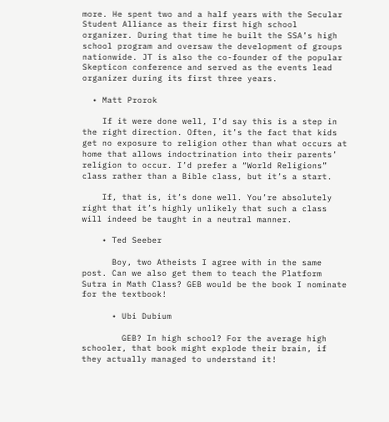more. He spent two and a half years with the Secular Student Alliance as their first high school organizer. During that time he built the SSA’s high school program and oversaw the development of groups nationwide. JT is also the co-founder of the popular Skepticon conference and served as the events lead organizer during its first three years.

  • Matt Prorok

    If it were done well, I’d say this is a step in the right direction. Often, it’s the fact that kids get no exposure to religion other than what occurs at home that allows indoctrination into their parents’ religion to occur. I’d prefer a “World Religions” class rather than a Bible class, but it’s a start.

    If, that is, it’s done well. You’re absolutely right that it’s highly unlikely that such a class will indeed be taught in a neutral manner.

    • Ted Seeber

      Boy, two Atheists I agree with in the same post. Can we also get them to teach the Platform Sutra in Math Class? GEB would be the book I nominate for the textbook!

      • Ubi Dubium

        GEB? In high school? For the average high schooler, that book might explode their brain, if they actually managed to understand it!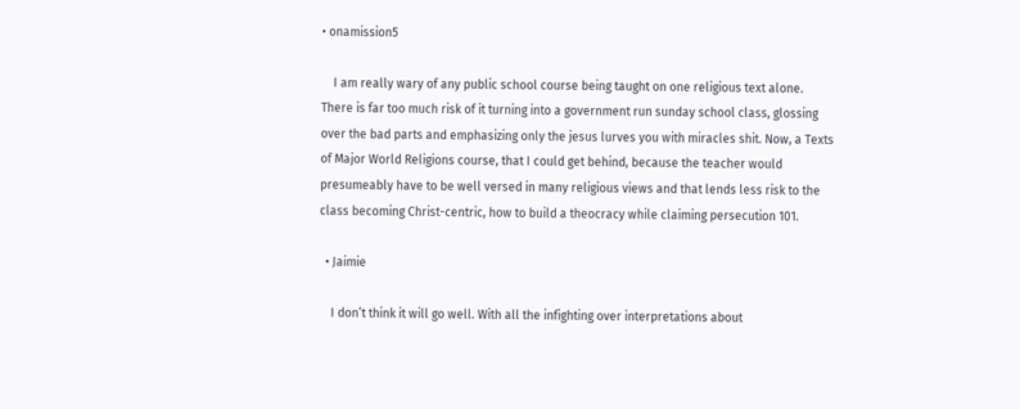• onamission5

    I am really wary of any public school course being taught on one religious text alone. There is far too much risk of it turning into a government run sunday school class, glossing over the bad parts and emphasizing only the jesus lurves you with miracles shit. Now, a Texts of Major World Religions course, that I could get behind, because the teacher would presumeably have to be well versed in many religious views and that lends less risk to the class becoming Christ-centric, how to build a theocracy while claiming persecution 101.

  • Jaimie

    I don’t think it will go well. With all the infighting over interpretations about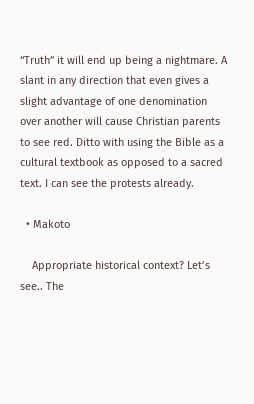“Truth” it will end up being a nightmare. A slant in any direction that even gives a slight advantage of one denomination over another will cause Christian parents to see red. Ditto with using the Bible as a cultural textbook as opposed to a sacred text. I can see the protests already.

  • Makoto

    Appropriate historical context? Let’s see.. The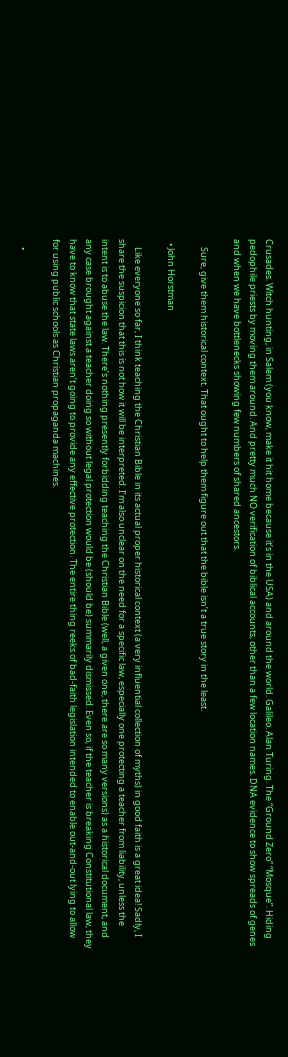Crusades. Witch hunting, in Salem (you know, make it hit home because it’s in the USA) and around the world. Galileo. Alan Turing. The “Ground Zero” “Mosque”. Hiding pedophile priests by moving them around. And pretty much NO verification of biblical accounts, other than a few location names. DNA evidence to show spreads of genes and when we have bottlenecks showing few numbers of shared ancestors.

    Sure, give them historical context. That ought to help them figure out that the bible isn’t a true story in the least.

  • John Horstman

    Like everyone so far, I think teaching the Christian Bible in its actual proper historical context (a very influential collection of myths) in good faith is a great idea! Sadly, I share the suspicion that this is not how it will be interpreted. I’m also unclear on the need for a specific law, especially one protecting a teacher from liability, unless the intent is to abuse the law. There’s nothing presently forbidding teaching the Christian Bible (well, a given one, there are so many versions) as a historical document, and any case brought against a teacher doing so without legal protection would be (should be) summarily dismissed. Even so, if the teacher is breaking Constitutional law, they have to know that state laws aren’t going to provide any effective protection. The entire thing reeks of bad-faith legislation intended to enable out-and-out lying to allow for using public schools as Christian propaganda machines.

    •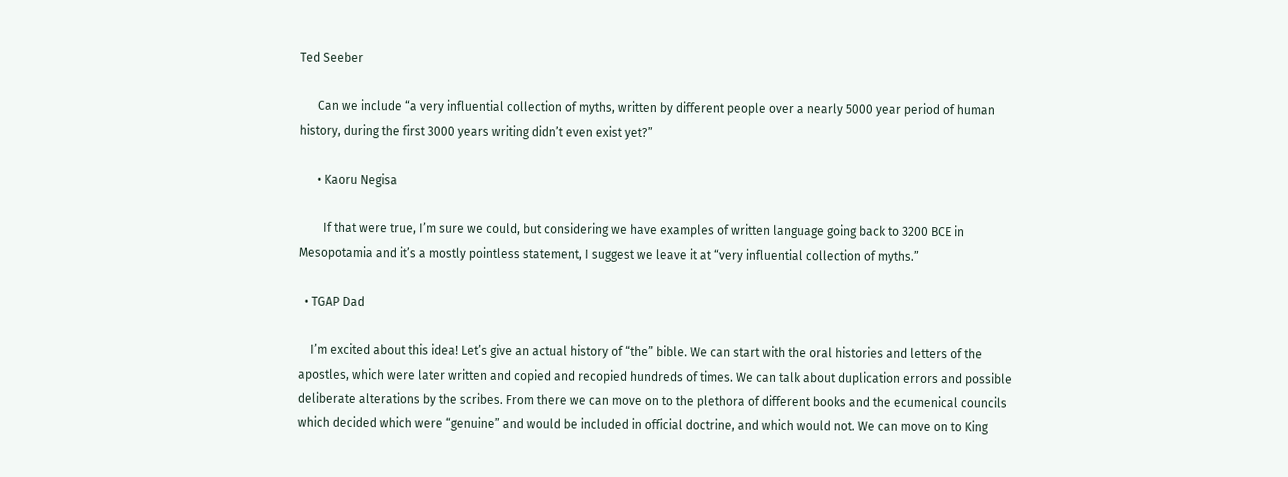Ted Seeber

      Can we include “a very influential collection of myths, written by different people over a nearly 5000 year period of human history, during the first 3000 years writing didn’t even exist yet?”

      • Kaoru Negisa

        If that were true, I’m sure we could, but considering we have examples of written language going back to 3200 BCE in Mesopotamia and it’s a mostly pointless statement, I suggest we leave it at “very influential collection of myths.”

  • TGAP Dad

    I’m excited about this idea! Let’s give an actual history of “the” bible. We can start with the oral histories and letters of the apostles, which were later written and copied and recopied hundreds of times. We can talk about duplication errors and possible deliberate alterations by the scribes. From there we can move on to the plethora of different books and the ecumenical councils which decided which were “genuine” and would be included in official doctrine, and which would not. We can move on to King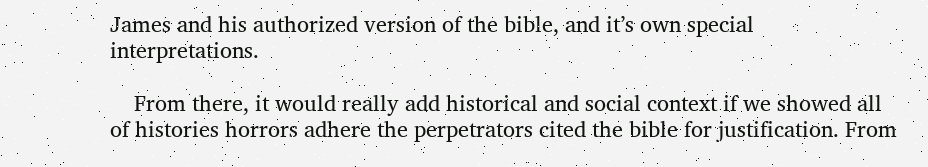James and his authorized version of the bible, and it’s own special interpretations.

    From there, it would really add historical and social context if we showed all of histories horrors adhere the perpetrators cited the bible for justification. From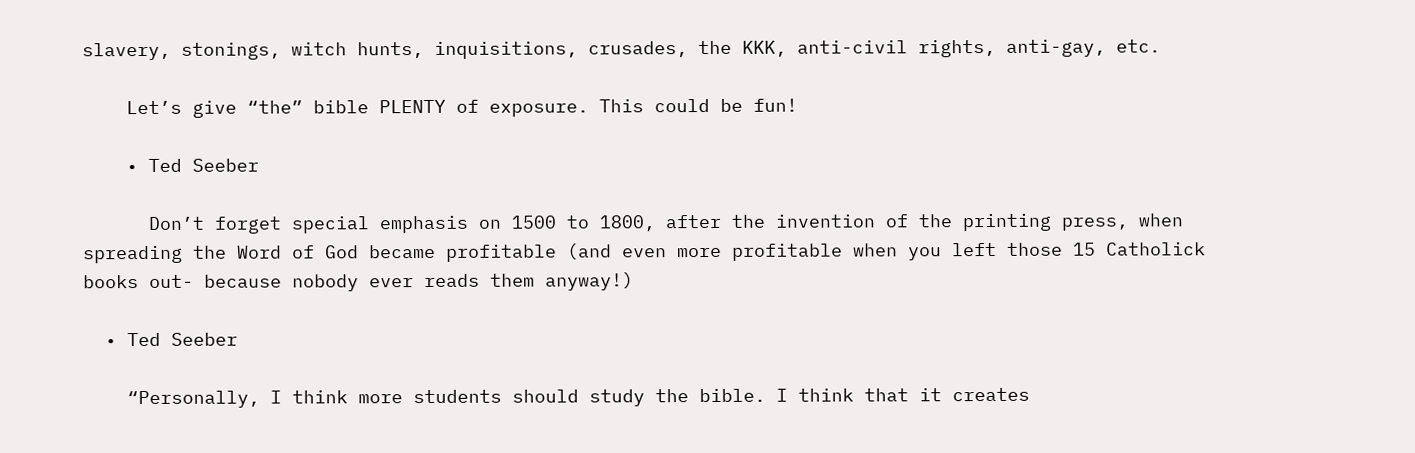slavery, stonings, witch hunts, inquisitions, crusades, the KKK, anti-civil rights, anti-gay, etc.

    Let’s give “the” bible PLENTY of exposure. This could be fun!

    • Ted Seeber

      Don’t forget special emphasis on 1500 to 1800, after the invention of the printing press, when spreading the Word of God became profitable (and even more profitable when you left those 15 Catholick books out- because nobody ever reads them anyway!)

  • Ted Seeber

    “Personally, I think more students should study the bible. I think that it creates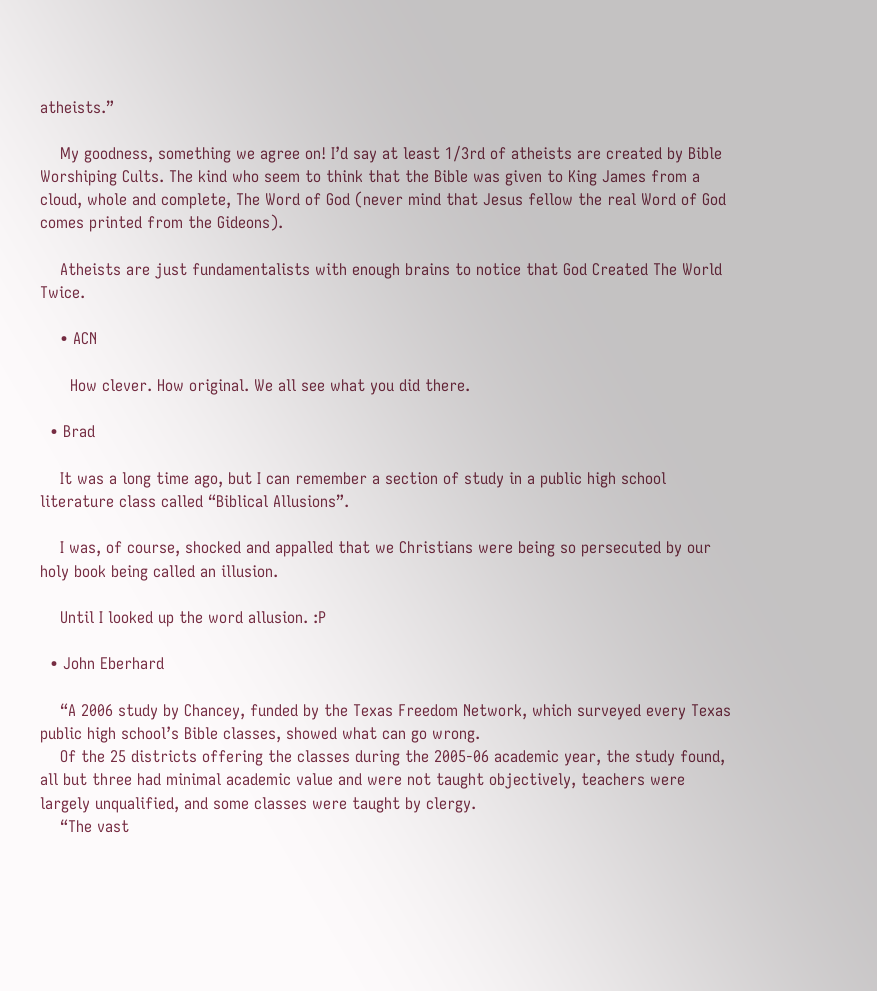atheists.”

    My goodness, something we agree on! I’d say at least 1/3rd of atheists are created by Bible Worshiping Cults. The kind who seem to think that the Bible was given to King James from a cloud, whole and complete, The Word of God (never mind that Jesus fellow the real Word of God comes printed from the Gideons).

    Atheists are just fundamentalists with enough brains to notice that God Created The World Twice.

    • ACN

      How clever. How original. We all see what you did there.

  • Brad

    It was a long time ago, but I can remember a section of study in a public high school literature class called “Biblical Allusions”.

    I was, of course, shocked and appalled that we Christians were being so persecuted by our holy book being called an illusion.

    Until I looked up the word allusion. :P

  • John Eberhard

    “A 2006 study by Chancey, funded by the Texas Freedom Network, which surveyed every Texas public high school’s Bible classes, showed what can go wrong.
    Of the 25 districts offering the classes during the 2005-06 academic year, the study found, all but three had minimal academic value and were not taught objectively, teachers were largely unqualified, and some classes were taught by clergy.
    “The vast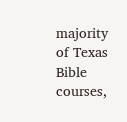majority of Texas Bible courses,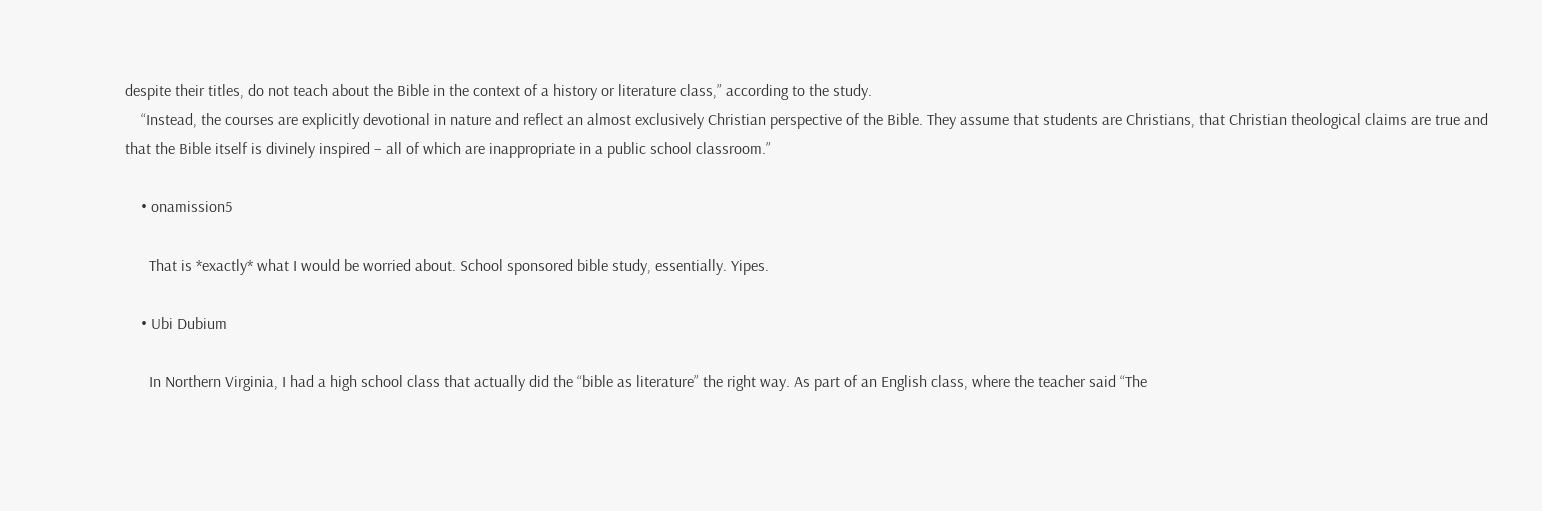despite their titles, do not teach about the Bible in the context of a history or literature class,” according to the study.
    “Instead, the courses are explicitly devotional in nature and reflect an almost exclusively Christian perspective of the Bible. They assume that students are Christians, that Christian theological claims are true and that the Bible itself is divinely inspired – all of which are inappropriate in a public school classroom.”

    • onamission5

      That is *exactly* what I would be worried about. School sponsored bible study, essentially. Yipes.

    • Ubi Dubium

      In Northern Virginia, I had a high school class that actually did the “bible as literature” the right way. As part of an English class, where the teacher said “The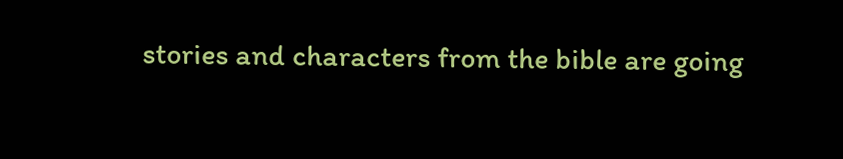stories and characters from the bible are going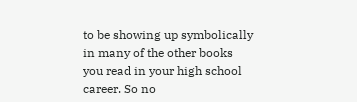to be showing up symbolically in many of the other books you read in your high school career. So no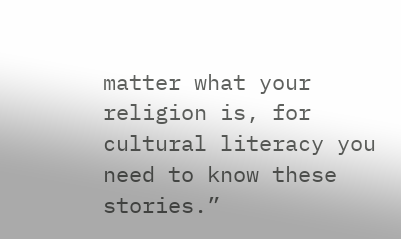matter what your religion is, for cultural literacy you need to know these stories.”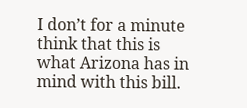I don’t for a minute think that this is what Arizona has in mind with this bill.